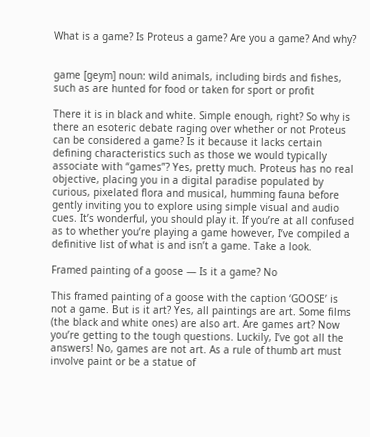What is a game? Is Proteus a game? Are you a game? And why?


game [geym] noun: wild animals, including birds and fishes, such as are hunted for food or taken for sport or profit

There it is in black and white. Simple enough, right? So why is there an esoteric debate raging over whether or not Proteus can be considered a game? Is it because it lacks certain defining characteristics such as those we would typically associate with “games”? Yes, pretty much. Proteus has no real objective, placing you in a digital paradise populated by curious, pixelated flora and musical, humming fauna before gently inviting you to explore using simple visual and audio cues. It’s wonderful, you should play it. If you’re at all confused as to whether you’re playing a game however, I’ve compiled a definitive list of what is and isn’t a game. Take a look.

Framed painting of a goose — Is it a game? No

This framed painting of a goose with the caption ‘GOOSE’ is not a game. But is it art? Yes, all paintings are art. Some films (the black and white ones) are also art. Are games art? Now you’re getting to the tough questions. Luckily, I’ve got all the answers! No, games are not art. As a rule of thumb art must involve paint or be a statue of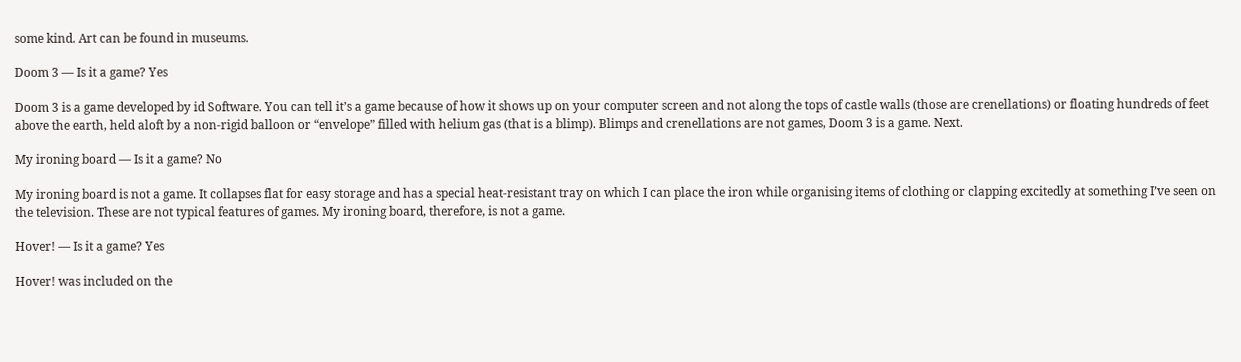some kind. Art can be found in museums.

Doom 3 — Is it a game? Yes

Doom 3 is a game developed by id Software. You can tell it’s a game because of how it shows up on your computer screen and not along the tops of castle walls (those are crenellations) or floating hundreds of feet above the earth, held aloft by a non-rigid balloon or “envelope” filled with helium gas (that is a blimp). Blimps and crenellations are not games, Doom 3 is a game. Next.

My ironing board — Is it a game? No

My ironing board is not a game. It collapses flat for easy storage and has a special heat-resistant tray on which I can place the iron while organising items of clothing or clapping excitedly at something I’ve seen on the television. These are not typical features of games. My ironing board, therefore, is not a game.

Hover! — Is it a game? Yes

Hover! was included on the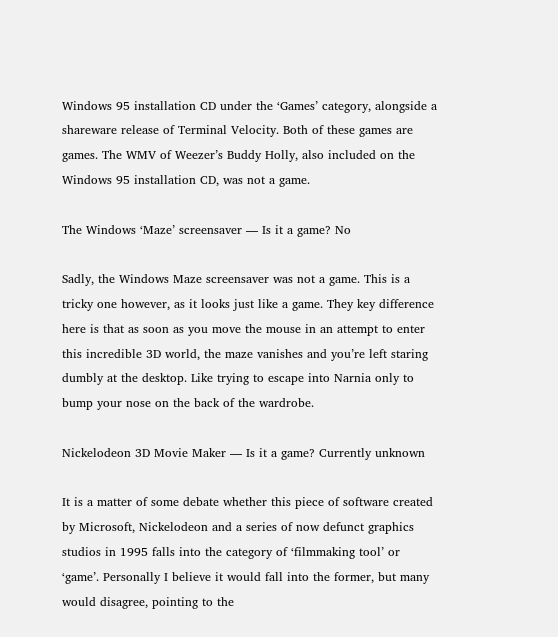Windows 95 installation CD under the ‘Games’ category, alongside a shareware release of Terminal Velocity. Both of these games are games. The WMV of Weezer’s Buddy Holly, also included on the Windows 95 installation CD, was not a game.

The Windows ‘Maze’ screensaver — Is it a game? No

Sadly, the Windows Maze screensaver was not a game. This is a tricky one however, as it looks just like a game. They key difference here is that as soon as you move the mouse in an attempt to enter this incredible 3D world, the maze vanishes and you’re left staring dumbly at the desktop. Like trying to escape into Narnia only to bump your nose on the back of the wardrobe.

Nickelodeon 3D Movie Maker — Is it a game? Currently unknown

It is a matter of some debate whether this piece of software created by Microsoft, Nickelodeon and a series of now defunct graphics studios in 1995 falls into the category of ‘filmmaking tool’ or ‘game’. Personally I believe it would fall into the former, but many would disagree, pointing to the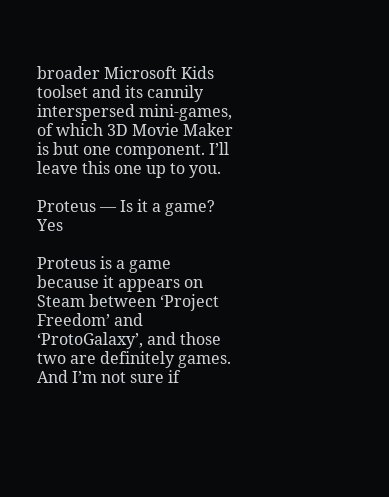broader Microsoft Kids toolset and its cannily interspersed mini-games, of which 3D Movie Maker is but one component. I’ll leave this one up to you.

Proteus — Is it a game? Yes

Proteus is a game because it appears on Steam between ‘Project Freedom’ and ‘ProtoGalaxy’, and those two are definitely games. And I’m not sure if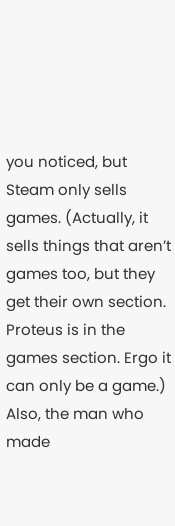you noticed, but Steam only sells games. (Actually, it sells things that aren’t games too, but they get their own section. Proteus is in the games section. Ergo it can only be a game.) Also, the man who made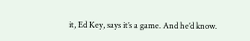it, Ed Key, says it’s a game. And he’d know.